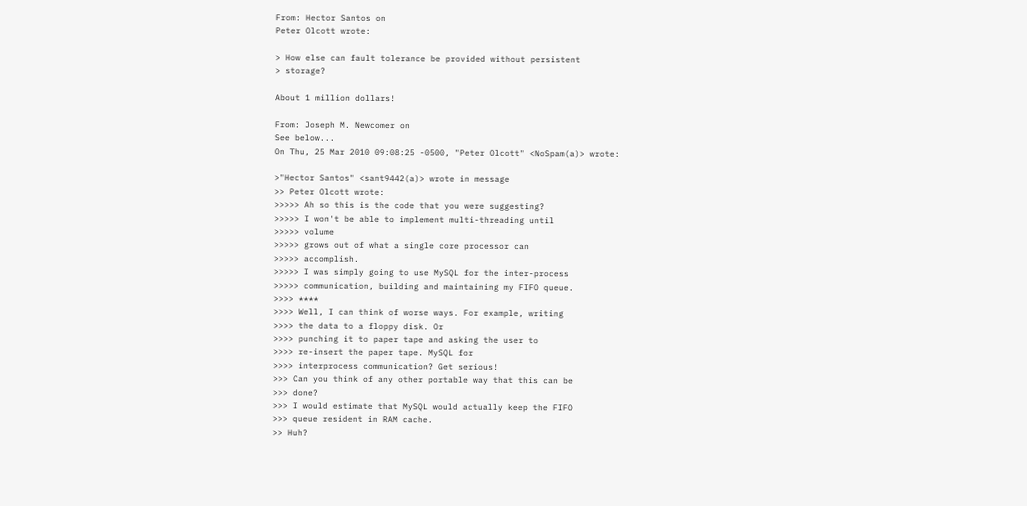From: Hector Santos on
Peter Olcott wrote:

> How else can fault tolerance be provided without persistent
> storage?

About 1 million dollars!

From: Joseph M. Newcomer on
See below...
On Thu, 25 Mar 2010 09:08:25 -0500, "Peter Olcott" <NoSpam(a)> wrote:

>"Hector Santos" <sant9442(a)> wrote in message
>> Peter Olcott wrote:
>>>>> Ah so this is the code that you were suggesting?
>>>>> I won't be able to implement multi-threading until
>>>>> volume
>>>>> grows out of what a single core processor can
>>>>> accomplish.
>>>>> I was simply going to use MySQL for the inter-process
>>>>> communication, building and maintaining my FIFO queue.
>>>> ****
>>>> Well, I can think of worse ways. For example, writing
>>>> the data to a floppy disk. Or
>>>> punching it to paper tape and asking the user to
>>>> re-insert the paper tape. MySQL for
>>>> interprocess communication? Get serious!
>>> Can you think of any other portable way that this can be
>>> done?
>>> I would estimate that MySQL would actually keep the FIFO
>>> queue resident in RAM cache.
>> Huh?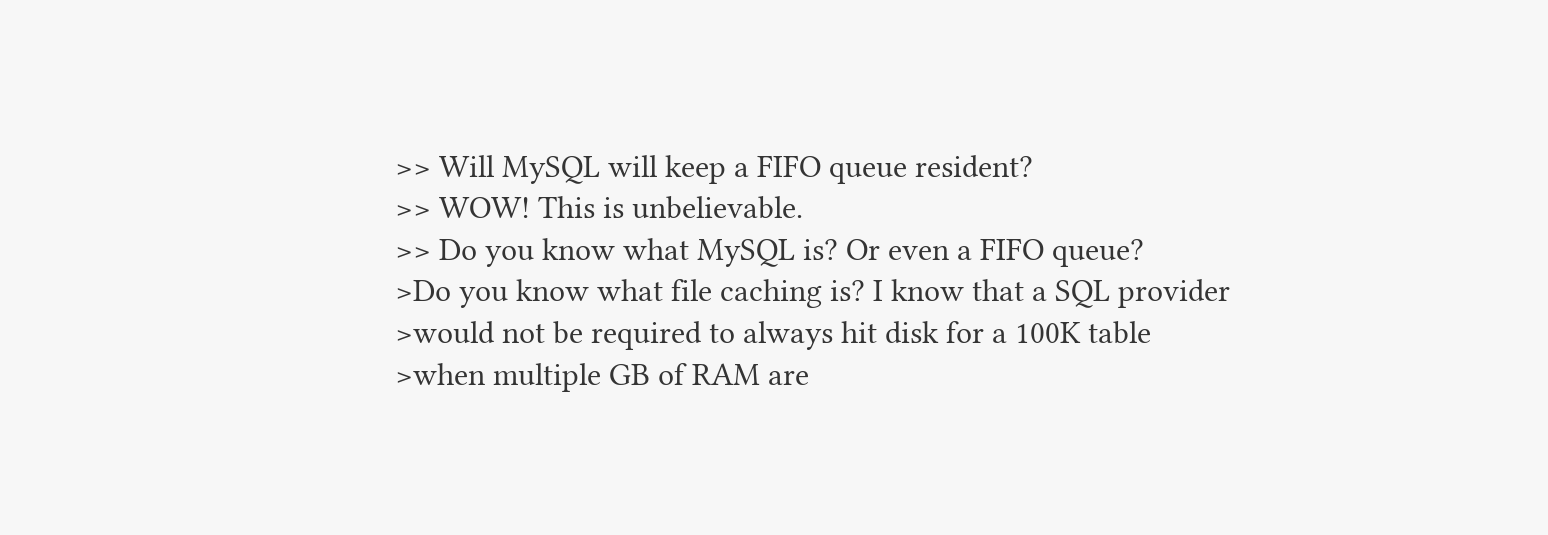>> Will MySQL will keep a FIFO queue resident?
>> WOW! This is unbelievable.
>> Do you know what MySQL is? Or even a FIFO queue?
>Do you know what file caching is? I know that a SQL provider
>would not be required to always hit disk for a 100K table
>when multiple GB of RAM are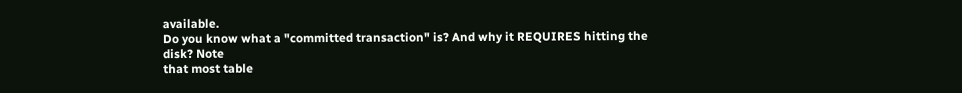available.
Do you know what a "committed transaction" is? And why it REQUIRES hitting the disk? Note
that most table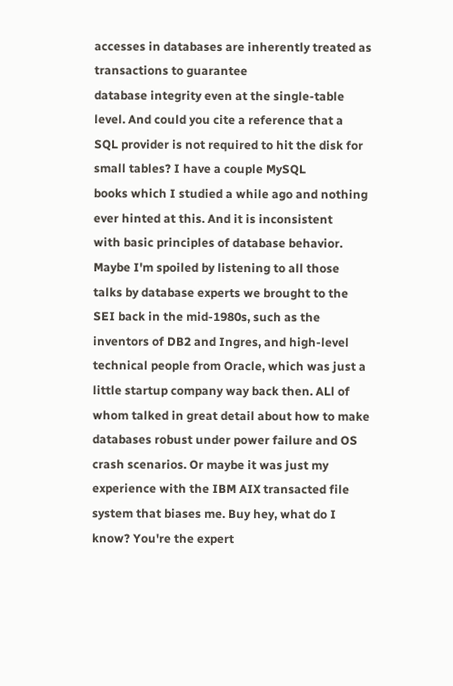accesses in databases are inherently treated as transactions to guarantee
database integrity even at the single-table level. And could you cite a reference that a
SQL provider is not required to hit the disk for small tables? I have a couple MySQL
books which I studied a while ago and nothing ever hinted at this. And it is inconsistent
with basic principles of database behavior. Maybe I'm spoiled by listening to all those
talks by database experts we brought to the SEI back in the mid-1980s, such as the
inventors of DB2 and Ingres, and high-level technical people from Oracle, which was just a
little startup company way back then. ALl of whom talked in great detail about how to make
databases robust under power failure and OS crash scenarios. Or maybe it was just my
experience with the IBM AIX transacted file system that biases me. Buy hey, what do I
know? You're the expert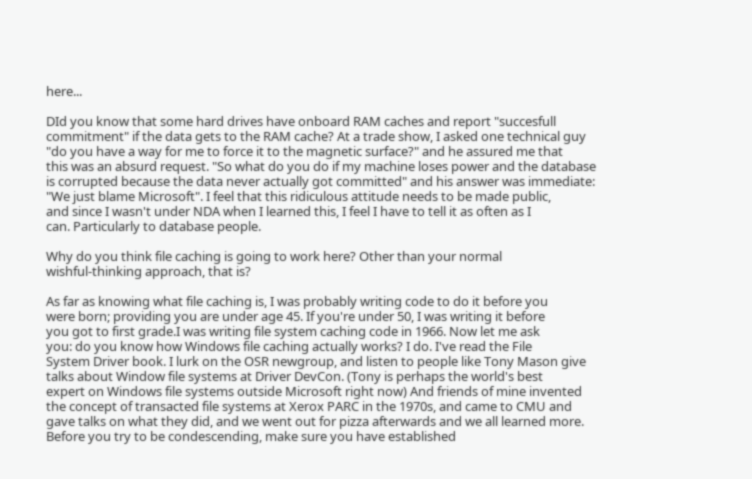here...

DId you know that some hard drives have onboard RAM caches and report "succesfull
commitment" if the data gets to the RAM cache? At a trade show, I asked one technical guy
"do you have a way for me to force it to the magnetic surface?" and he assured me that
this was an absurd request. "So what do you do if my machine loses power and the database
is corrupted because the data never actually got committed" and his answer was immediate:
"We just blame Microsoft". I feel that this ridiculous attitude needs to be made public,
and since I wasn't under NDA when I learned this, I feel I have to tell it as often as I
can. Particularly to database people.

Why do you think file caching is going to work here? Other than your normal
wishful-thinking approach, that is?

As far as knowing what file caching is, I was probably writing code to do it before you
were born; providing you are under age 45. If you're under 50, I was writing it before
you got to first grade.I was writing file system caching code in 1966. Now let me ask
you: do you know how Windows file caching actually works? I do. I've read the File
System Driver book. I lurk on the OSR newgroup, and listen to people like Tony Mason give
talks about Window file systems at Driver DevCon. (Tony is perhaps the world's best
expert on Windows file systems outside Microsoft right now) And friends of mine invented
the concept of transacted file systems at Xerox PARC in the 1970s, and came to CMU and
gave talks on what they did, and we went out for pizza afterwards and we all learned more.
Before you try to be condescending, make sure you have established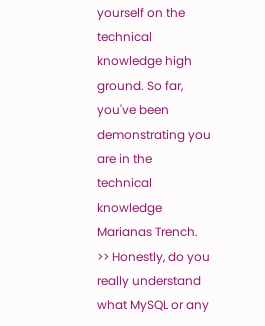yourself on the
technical knowledge high ground. So far, you've been demonstrating you are in the
technical knowledge Marianas Trench.
>> Honestly, do you really understand what MySQL or any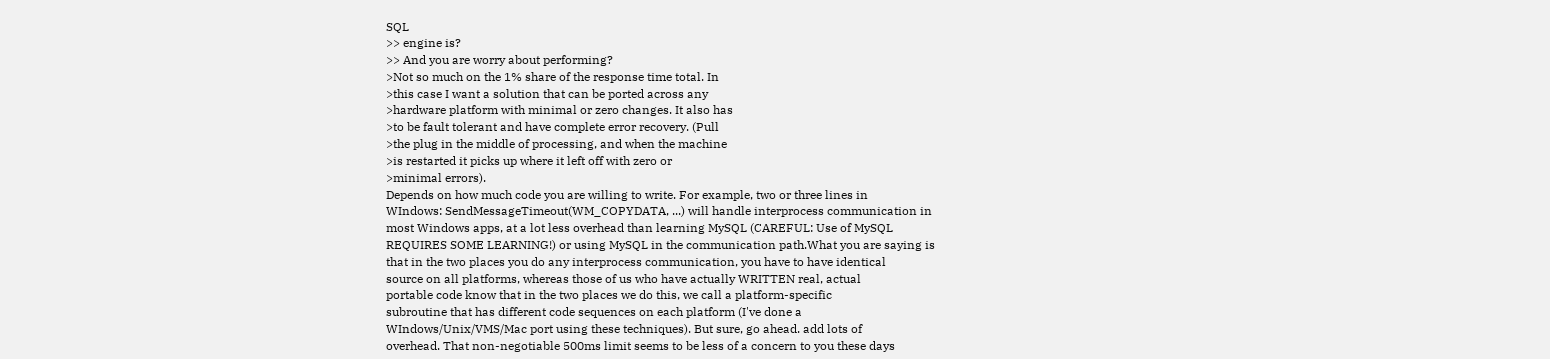SQL
>> engine is?
>> And you are worry about performing?
>Not so much on the 1% share of the response time total. In
>this case I want a solution that can be ported across any
>hardware platform with minimal or zero changes. It also has
>to be fault tolerant and have complete error recovery. (Pull
>the plug in the middle of processing, and when the machine
>is restarted it picks up where it left off with zero or
>minimal errors).
Depends on how much code you are willing to write. For example, two or three lines in
WIndows: SendMessageTimeout(WM_COPYDATA, ...) will handle interprocess communication in
most Windows apps, at a lot less overhead than learning MySQL (CAREFUL: Use of MySQL
REQUIRES SOME LEARNING!) or using MySQL in the communication path.What you are saying is
that in the two places you do any interprocess communication, you have to have identical
source on all platforms, whereas those of us who have actually WRITTEN real, actual
portable code know that in the two places we do this, we call a platform-specific
subroutine that has different code sequences on each platform (I've done a
WIndows/Unix/VMS/Mac port using these techniques). But sure, go ahead. add lots of
overhead. That non-negotiable 500ms limit seems to be less of a concern to you these days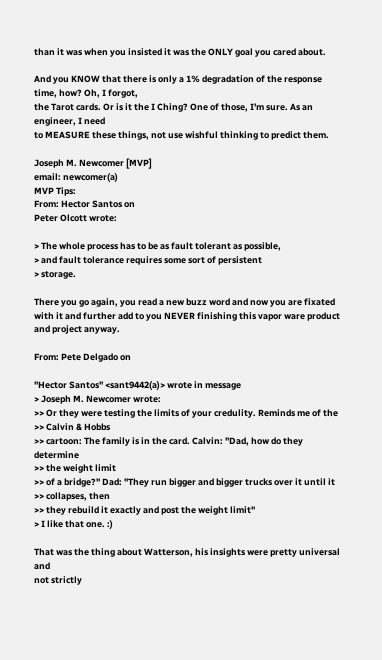than it was when you insisted it was the ONLY goal you cared about.

And you KNOW that there is only a 1% degradation of the response time, how? Oh, I forgot,
the Tarot cards. Or is it the I Ching? One of those, I'm sure. As an engineer, I need
to MEASURE these things, not use wishful thinking to predict them.

Joseph M. Newcomer [MVP]
email: newcomer(a)
MVP Tips:
From: Hector Santos on
Peter Olcott wrote:

> The whole process has to be as fault tolerant as possible,
> and fault tolerance requires some sort of persistent
> storage.

There you go again, you read a new buzz word and now you are fixated
with it and further add to you NEVER finishing this vapor ware product
and project anyway.

From: Pete Delgado on

"Hector Santos" <sant9442(a)> wrote in message
> Joseph M. Newcomer wrote:
>> Or they were testing the limits of your credulity. Reminds me of the
>> Calvin & Hobbs
>> cartoon: The family is in the card. Calvin: "Dad, how do they determine
>> the weight limit
>> of a bridge?" Dad: "They run bigger and bigger trucks over it until it
>> collapses, then
>> they rebuild it exactly and post the weight limit"
> I like that one. :)

That was the thing about Watterson, his insights were pretty universal and
not strictly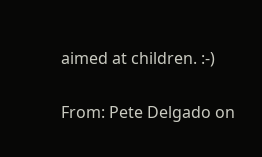aimed at children. :-)


From: Pete Delgado on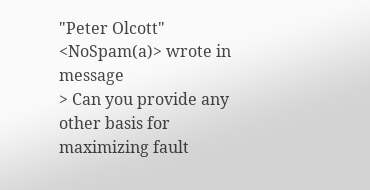"Peter Olcott" <NoSpam(a)> wrote in message
> Can you provide any other basis for maximizing fault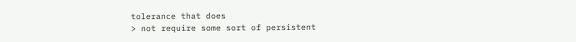tolerance that does
> not require some sort of persistent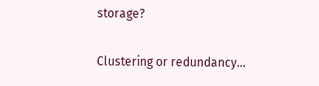storage?

Clustering or redundancy...